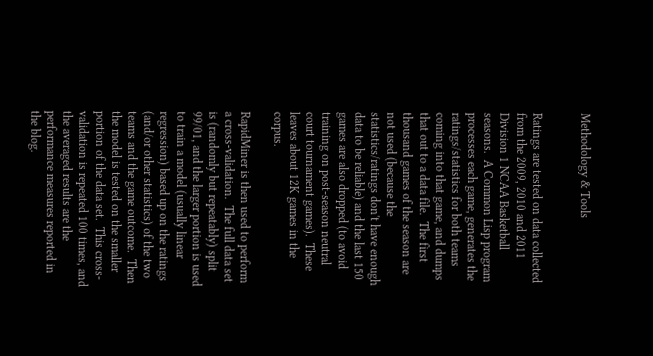Methodology & Tools


Ratings are tested on data collected from the 2009, 2010 and 2011 Division 1 NCAA Basketball seasons.  A Common Lisp program processes each game, generates the ratings/statistics for both teams coming into that game, and dumps that out to a data file.  The first thousand games of the season are not used (because the statistics/ratings don't have enough data to be reliable) and the last 150 games are also dropped (to avoid training on post-season neutral court tournament games).  These leaves about 12K games in the corpus.

RapidMiner is then used to perform a cross-validation.  The full data set is (randomly but repeatably) split 99/01, and the larger portion is used to train a model (usually linear regression) based up on the ratings (and/or other statistics) of the two teams and the game outcome.  Then the model is tested on the smaller portion of the data set.  This cross-validation is repeated 100 times, and the averaged results are the performance measures reported in the blog.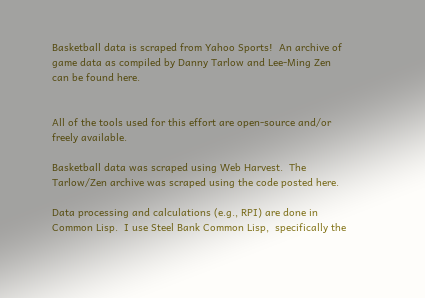Basketball data is scraped from Yahoo Sports!  An archive of game data as compiled by Danny Tarlow and Lee-Ming Zen can be found here.


All of the tools used for this effort are open-source and/or freely available.

Basketball data was scraped using Web Harvest.  The Tarlow/Zen archive was scraped using the code posted here.

Data processing and calculations (e.g., RPI) are done in Common Lisp.  I use Steel Bank Common Lisp,  specifically the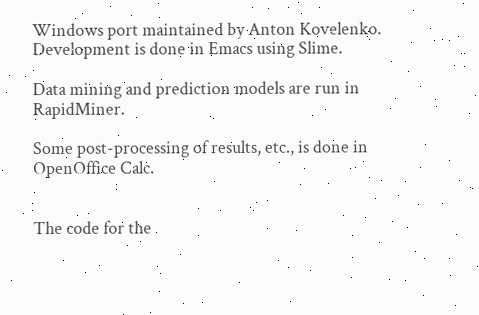Windows port maintained by Anton Kovelenko.  Development is done in Emacs using Slime.

Data mining and prediction models are run in RapidMiner.

Some post-processing of results, etc., is done in OpenOffice Calc.


The code for the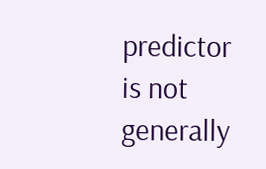predictor is not generally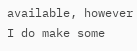available, however I do make some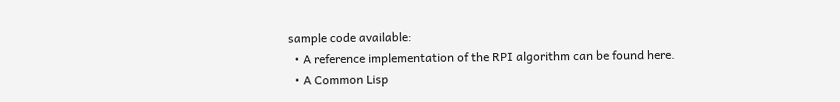sample code available:
  • A reference implementation of the RPI algorithm can be found here.
  • A Common Lisp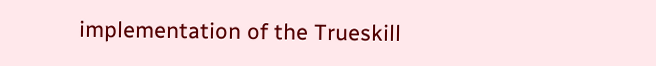implementation of the Trueskill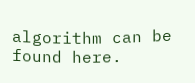algorithm can be found here.